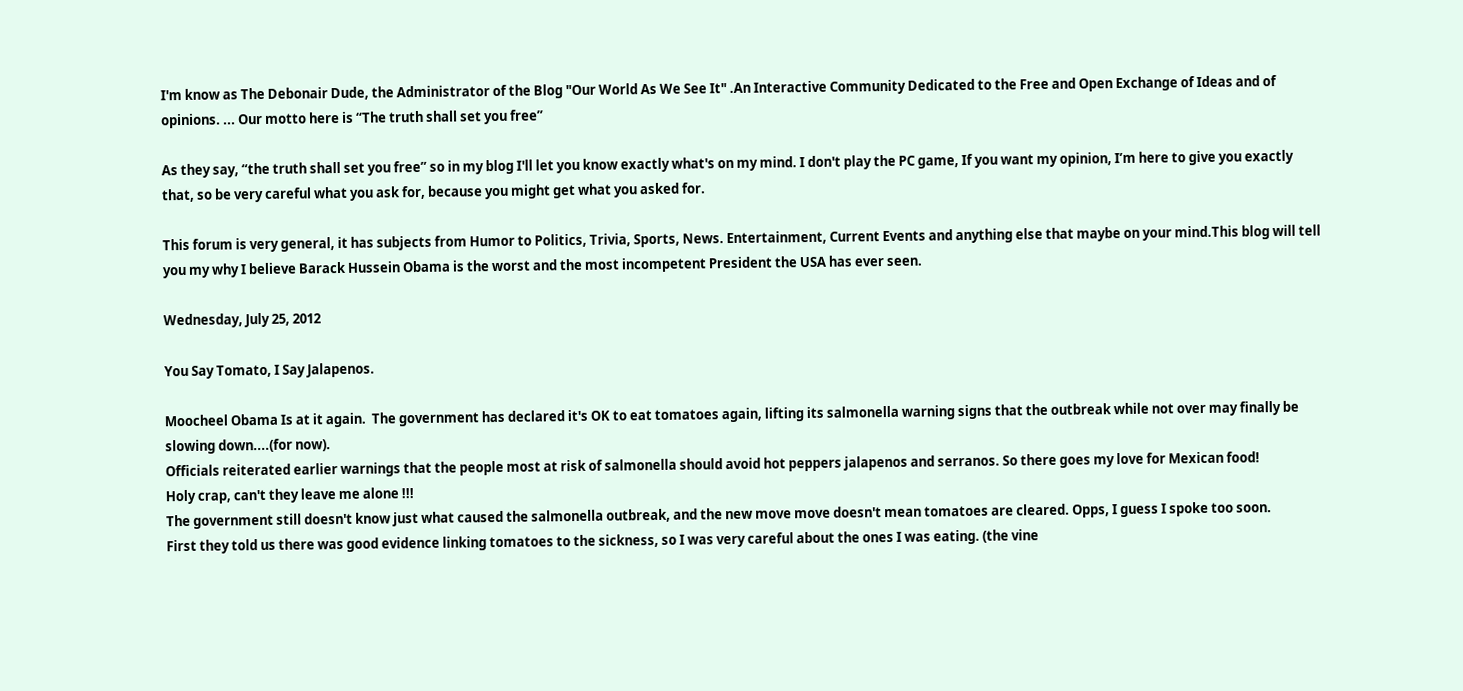I'm know as The Debonair Dude, the Administrator of the Blog "Our World As We See It" .An Interactive Community Dedicated to the Free and Open Exchange of Ideas and of opinions. ... Our motto here is “The truth shall set you free”

As they say, “the truth shall set you free” so in my blog I'll let you know exactly what's on my mind. I don't play the PC game, If you want my opinion, I’m here to give you exactly that, so be very careful what you ask for, because you might get what you asked for.

This forum is very general, it has subjects from Humor to Politics, Trivia, Sports, News. Entertainment, Current Events and anything else that maybe on your mind.This blog will tell you my why I believe Barack Hussein Obama is the worst and the most incompetent President the USA has ever seen.

Wednesday, July 25, 2012

You Say Tomato, I Say Jalapenos.

Moocheel Obama Is at it again.  The government has declared it's OK to eat tomatoes again, lifting its salmonella warning signs that the outbreak while not over may finally be slowing down....(for now).
Officials reiterated earlier warnings that the people most at risk of salmonella should avoid hot peppers jalapenos and serranos. So there goes my love for Mexican food!
Holy crap, can't they leave me alone !!!
The government still doesn't know just what caused the salmonella outbreak, and the new move move doesn't mean tomatoes are cleared. Opps, I guess I spoke too soon.
First they told us there was good evidence linking tomatoes to the sickness, so I was very careful about the ones I was eating. (the vine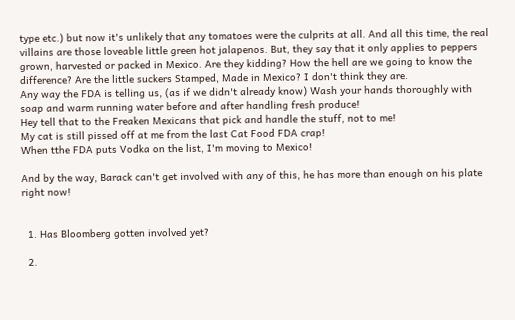type etc.) but now it's unlikely that any tomatoes were the culprits at all. And all this time, the real villains are those loveable little green hot jalapenos. But, they say that it only applies to peppers grown, harvested or packed in Mexico. Are they kidding? How the hell are we going to know the difference? Are the little suckers Stamped, Made in Mexico? I don't think they are.
Any way the FDA is telling us, (as if we didn't already know) Wash your hands thoroughly with soap and warm running water before and after handling fresh produce!
Hey tell that to the Freaken Mexicans that pick and handle the stuff, not to me!
My cat is still pissed off at me from the last Cat Food FDA crap!
When tthe FDA puts Vodka on the list, I'm moving to Mexico!

And by the way, Barack can't get involved with any of this, he has more than enough on his plate right now!


  1. Has Bloomberg gotten involved yet?

  2.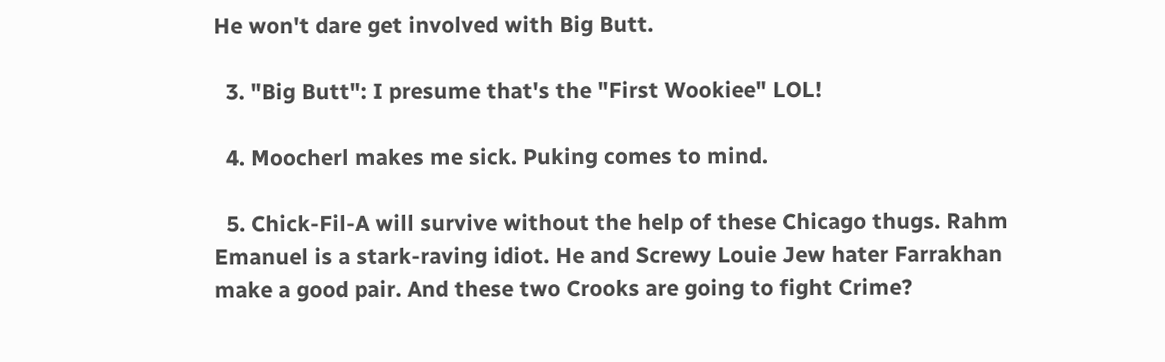He won't dare get involved with Big Butt.

  3. "Big Butt": I presume that's the "First Wookiee" LOL!

  4. Moocherl makes me sick. Puking comes to mind.

  5. Chick-Fil-A will survive without the help of these Chicago thugs. Rahm Emanuel is a stark-raving idiot. He and Screwy Louie Jew hater Farrakhan make a good pair. And these two Crooks are going to fight Crime?